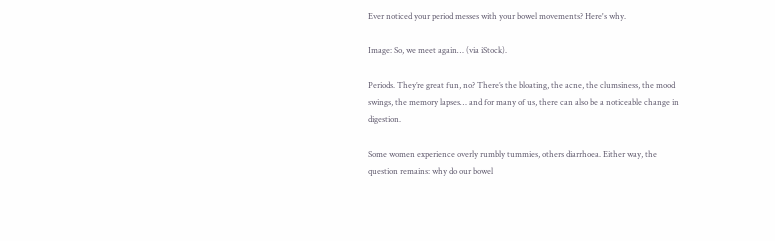Ever noticed your period messes with your bowel movements? Here's why.

Image: So, we meet again… (via iStock).

Periods. They’re great fun, no? There’s the bloating, the acne, the clumsiness, the mood swings, the memory lapses… and for many of us, there can also be a noticeable change in digestion.

Some women experience overly rumbly tummies, others diarrhoea. Either way, the question remains: why do our bowel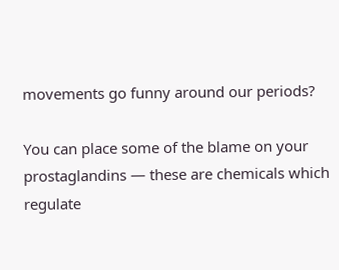movements go funny around our periods?

You can place some of the blame on your prostaglandins — these are chemicals which regulate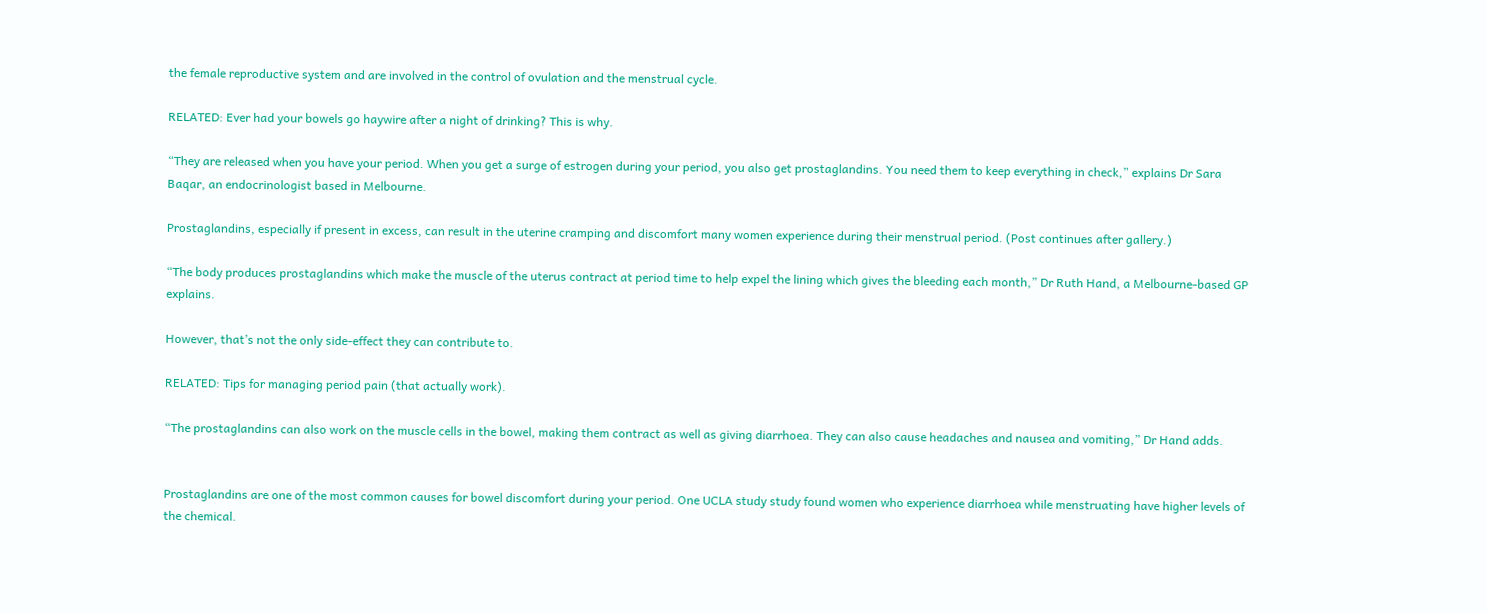the female reproductive system and are involved in the control of ovulation and the menstrual cycle.

RELATED: Ever had your bowels go haywire after a night of drinking? This is why.

“They are released when you have your period. When you get a surge of estrogen during your period, you also get prostaglandins. You need them to keep everything in check,” explains Dr Sara Baqar, an endocrinologist based in Melbourne.

Prostaglandins, especially if present in excess, can result in the uterine cramping and discomfort many women experience during their menstrual period. (Post continues after gallery.)

“The body produces prostaglandins which make the muscle of the uterus contract at period time to help expel the lining which gives the bleeding each month,” Dr Ruth Hand, a Melbourne-based GP explains.

However, that’s not the only side-effect they can contribute to.

RELATED: Tips for managing period pain (that actually work).

“The prostaglandins can also work on the muscle cells in the bowel, making them contract as well as giving diarrhoea. They can also cause headaches and nausea and vomiting,” Dr Hand adds.


Prostaglandins are one of the most common causes for bowel discomfort during your period. One UCLA study study found women who experience diarrhoea while menstruating have higher levels of the chemical.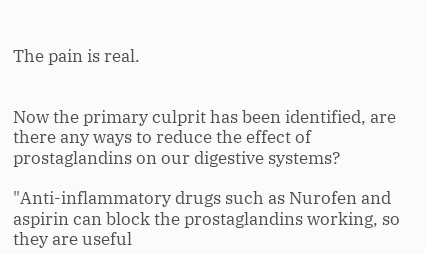The pain is real.


Now the primary culprit has been identified, are there any ways to reduce the effect of prostaglandins on our digestive systems?

"Anti-inflammatory drugs such as Nurofen and aspirin can block the prostaglandins working, so they are useful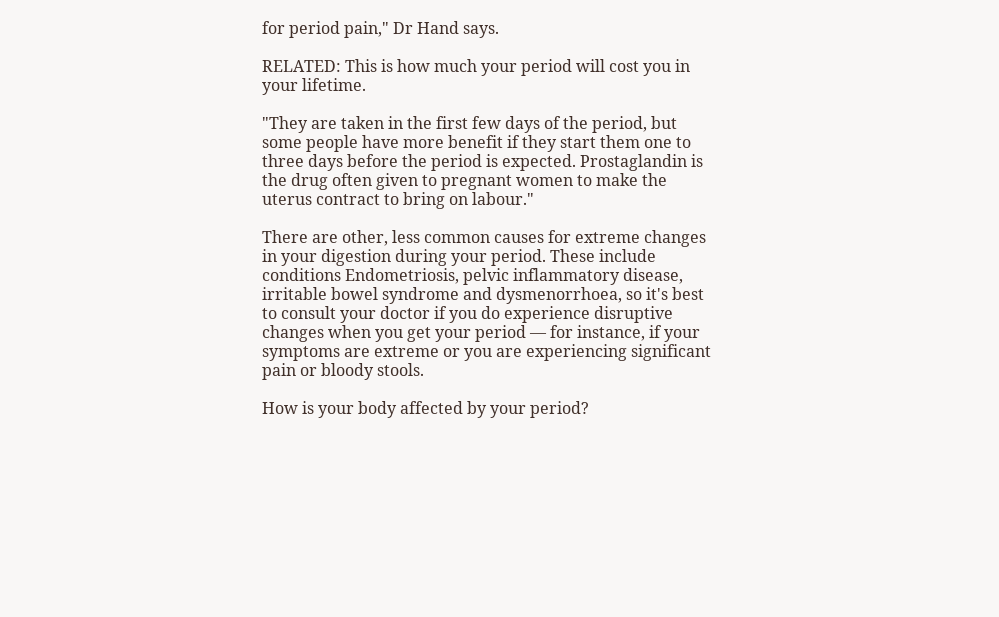for period pain," Dr Hand says.

RELATED: This is how much your period will cost you in your lifetime.

"They are taken in the first few days of the period, but some people have more benefit if they start them one to three days before the period is expected. Prostaglandin is the drug often given to pregnant women to make the uterus contract to bring on labour."

There are other, less common causes for extreme changes in your digestion during your period. These include conditions Endometriosis, pelvic inflammatory disease, irritable bowel syndrome and dysmenorrhoea, so it's best to consult your doctor if you do experience disruptive changes when you get your period — for instance, if your symptoms are extreme or you are experiencing significant pain or bloody stools.

How is your body affected by your period?